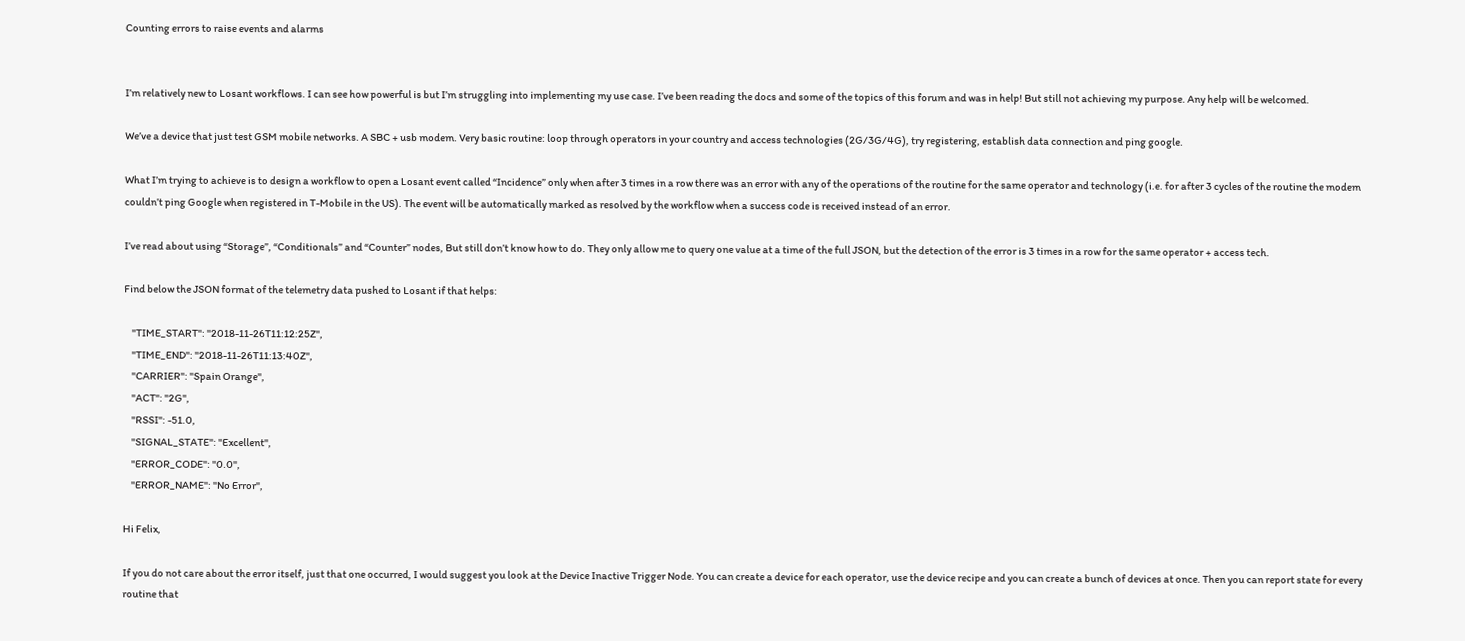Counting errors to raise events and alarms


I’m relatively new to Losant workflows. I can see how powerful is but I’m struggling into implementing my use case. I’ve been reading the docs and some of the topics of this forum and was in help! But still not achieving my purpose. Any help will be welcomed.

We’ve a device that just test GSM mobile networks. A SBC + usb modem. Very basic routine: loop through operators in your country and access technologies (2G/3G/4G), try registering, establish data connection and ping google.

What I’m trying to achieve is to design a workflow to open a Losant event called “Incidence” only when after 3 times in a row there was an error with any of the operations of the routine for the same operator and technology (i.e. for after 3 cycles of the routine the modem couldn’t ping Google when registered in T-Mobile in the US). The event will be automatically marked as resolved by the workflow when a success code is received instead of an error.

I’ve read about using “Storage”, “Conditionals” and “Counter” nodes, But still don’t know how to do. They only allow me to query one value at a time of the full JSON, but the detection of the error is 3 times in a row for the same operator + access tech.

Find below the JSON format of the telemetry data pushed to Losant if that helps:

    "TIME_START": "2018-11-26T11:12:25Z",
    "TIME_END": "2018-11-26T11:13:40Z",
    "CARRIER": "Spain Orange",
    "ACT": "2G",
    "RSSI": -51.0,
    "SIGNAL_STATE": "Excellent",
    "ERROR_CODE": "0.0",
    "ERROR_NAME": "No Error",

Hi Felix,

If you do not care about the error itself, just that one occurred, I would suggest you look at the Device Inactive Trigger Node. You can create a device for each operator, use the device recipe and you can create a bunch of devices at once. Then you can report state for every routine that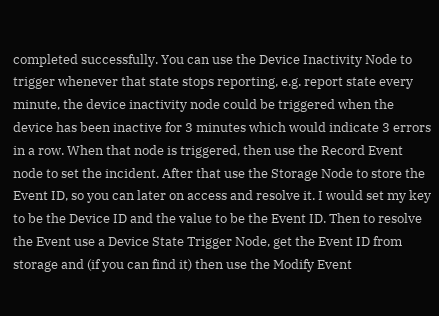completed successfully. You can use the Device Inactivity Node to trigger whenever that state stops reporting, e.g. report state every minute, the device inactivity node could be triggered when the device has been inactive for 3 minutes which would indicate 3 errors in a row. When that node is triggered, then use the Record Event node to set the incident. After that use the Storage Node to store the Event ID, so you can later on access and resolve it. I would set my key to be the Device ID and the value to be the Event ID. Then to resolve the Event use a Device State Trigger Node, get the Event ID from storage and (if you can find it) then use the Modify Event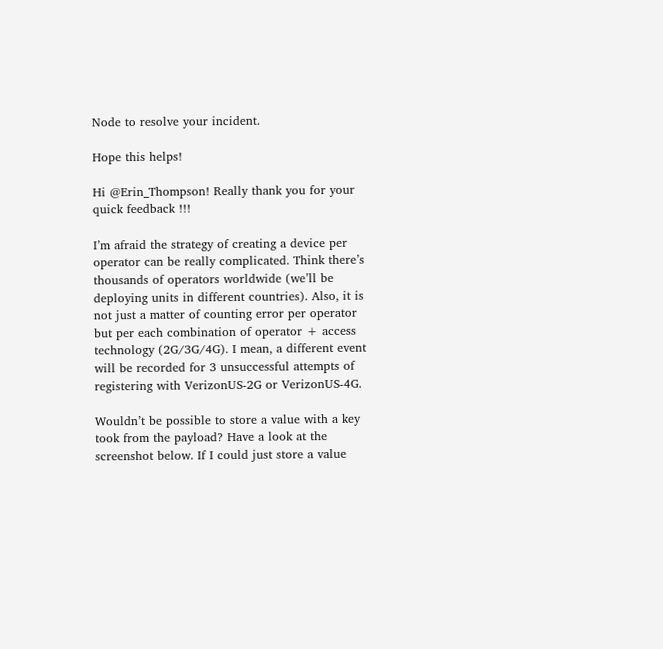Node to resolve your incident.

Hope this helps!

Hi @Erin_Thompson! Really thank you for your quick feedback !!!

I’m afraid the strategy of creating a device per operator can be really complicated. Think there’s thousands of operators worldwide (we’ll be deploying units in different countries). Also, it is not just a matter of counting error per operator but per each combination of operator + access technology (2G/3G/4G). I mean, a different event will be recorded for 3 unsuccessful attempts of registering with VerizonUS-2G or VerizonUS-4G.

Wouldn’t be possible to store a value with a key took from the payload? Have a look at the screenshot below. If I could just store a value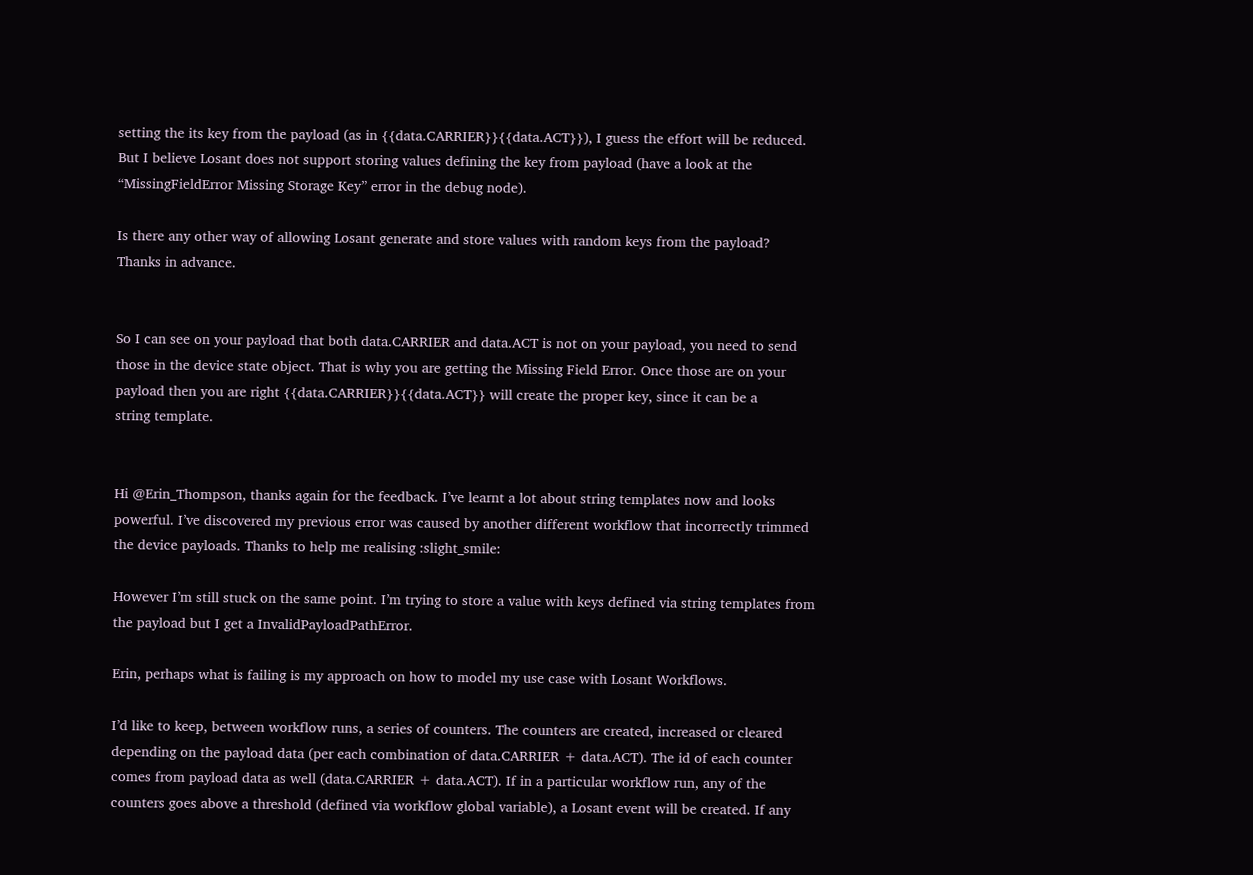setting the its key from the payload (as in {{data.CARRIER}}{{data.ACT}}), I guess the effort will be reduced. But I believe Losant does not support storing values defining the key from payload (have a look at the “MissingFieldError Missing Storage Key” error in the debug node).

Is there any other way of allowing Losant generate and store values with random keys from the payload?
Thanks in advance.


So I can see on your payload that both data.CARRIER and data.ACT is not on your payload, you need to send those in the device state object. That is why you are getting the Missing Field Error. Once those are on your payload then you are right {{data.CARRIER}}{{data.ACT}} will create the proper key, since it can be a
string template.


Hi @Erin_Thompson, thanks again for the feedback. I’ve learnt a lot about string templates now and looks powerful. I’ve discovered my previous error was caused by another different workflow that incorrectly trimmed the device payloads. Thanks to help me realising :slight_smile:

However I’m still stuck on the same point. I’m trying to store a value with keys defined via string templates from the payload but I get a InvalidPayloadPathError.

Erin, perhaps what is failing is my approach on how to model my use case with Losant Workflows.

I’d like to keep, between workflow runs, a series of counters. The counters are created, increased or cleared depending on the payload data (per each combination of data.CARRIER + data.ACT). The id of each counter comes from payload data as well (data.CARRIER + data.ACT). If in a particular workflow run, any of the counters goes above a threshold (defined via workflow global variable), a Losant event will be created. If any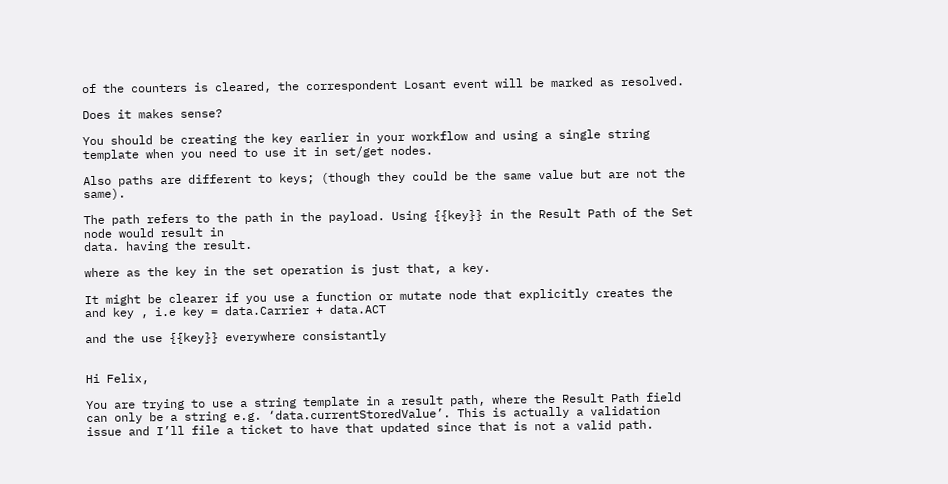of the counters is cleared, the correspondent Losant event will be marked as resolved.

Does it makes sense?

You should be creating the key earlier in your workflow and using a single string template when you need to use it in set/get nodes.

Also paths are different to keys; (though they could be the same value but are not the same).

The path refers to the path in the payload. Using {{key}} in the Result Path of the Set node would result in
data. having the result.

where as the key in the set operation is just that, a key.

It might be clearer if you use a function or mutate node that explicitly creates the and key , i.e key = data.Carrier + data.ACT

and the use {{key}} everywhere consistantly


Hi Felix,

You are trying to use a string template in a result path, where the Result Path field can only be a string e.g. ‘data.currentStoredValue’. This is actually a validation issue and I’ll file a ticket to have that updated since that is not a valid path.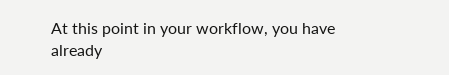At this point in your workflow, you have already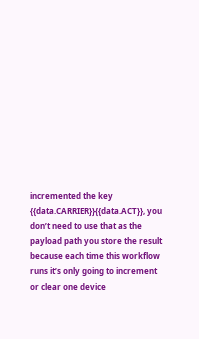incremented the key {{data.CARRIER}}{{data.ACT}}, you don’t need to use that as the payload path you store the result because each time this workflow runs it’s only going to increment or clear one device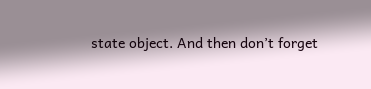state object. And then don’t forget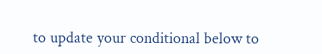to update your conditional below to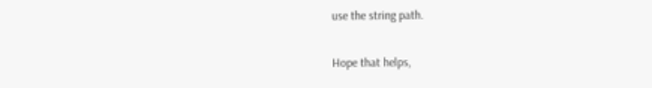use the string path.

Hope that helps,